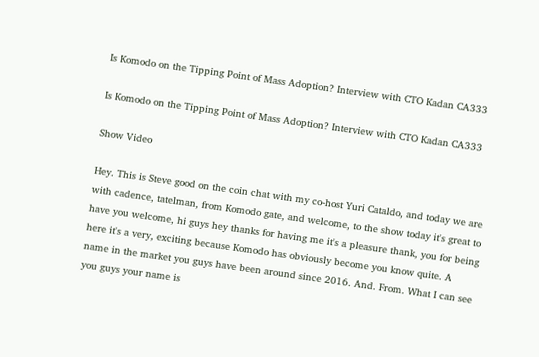Is Komodo on the Tipping Point of Mass Adoption? Interview with CTO Kadan CA333

Is Komodo on the Tipping Point of Mass Adoption? Interview with CTO Kadan CA333

Show Video

Hey. This is Steve good on the coin chat with my co-host Yuri Cataldo, and today we are with cadence, tatelman, from Komodo gate, and welcome, to the show today it's great to have you welcome, hi guys hey thanks for having me it's a pleasure thank, you for being here it's a very, exciting because Komodo has obviously become you know quite. A name in the market you guys have been around since 2016. And. From. What I can see you guys your name is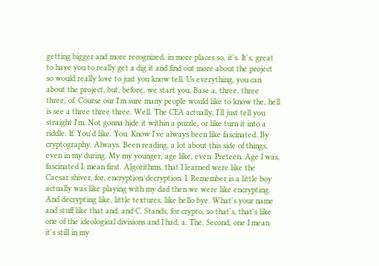getting bigger and more recognized, in more places so, it's. It's, great to have you to really get a dig it and find out more about the project so would really love to just you know tell. Us everything, you can about the project, but, before, we start you. Base a, three, three three, of. Course our I'm sure many people would like to know the, hell is see a three three three. Well. The CEA actually, I'll just tell you straight I'm. Not gonna hide it within a puzzle, or like turn it into a riddle. If. You'd like. You. Know I've always been like fascinated. By cryptography. Always. Been reading, a lot about this side of things, even in my during. My my younger, age like, even. Preteen. Age I was, fascinated I, mean first. Algorithms, that I learned were like the Caesar shiver, for, encryption/decryption. I. Remember is a little boy actually was like playing with my dad then we were like encrypting. And decrypting like, little textures, like hello bye. What's your name and stuff like that and, and C. Stands, for crypto, so that's, that's like one of the ideological divisions and I had, a. The. Second, one I mean it's still in my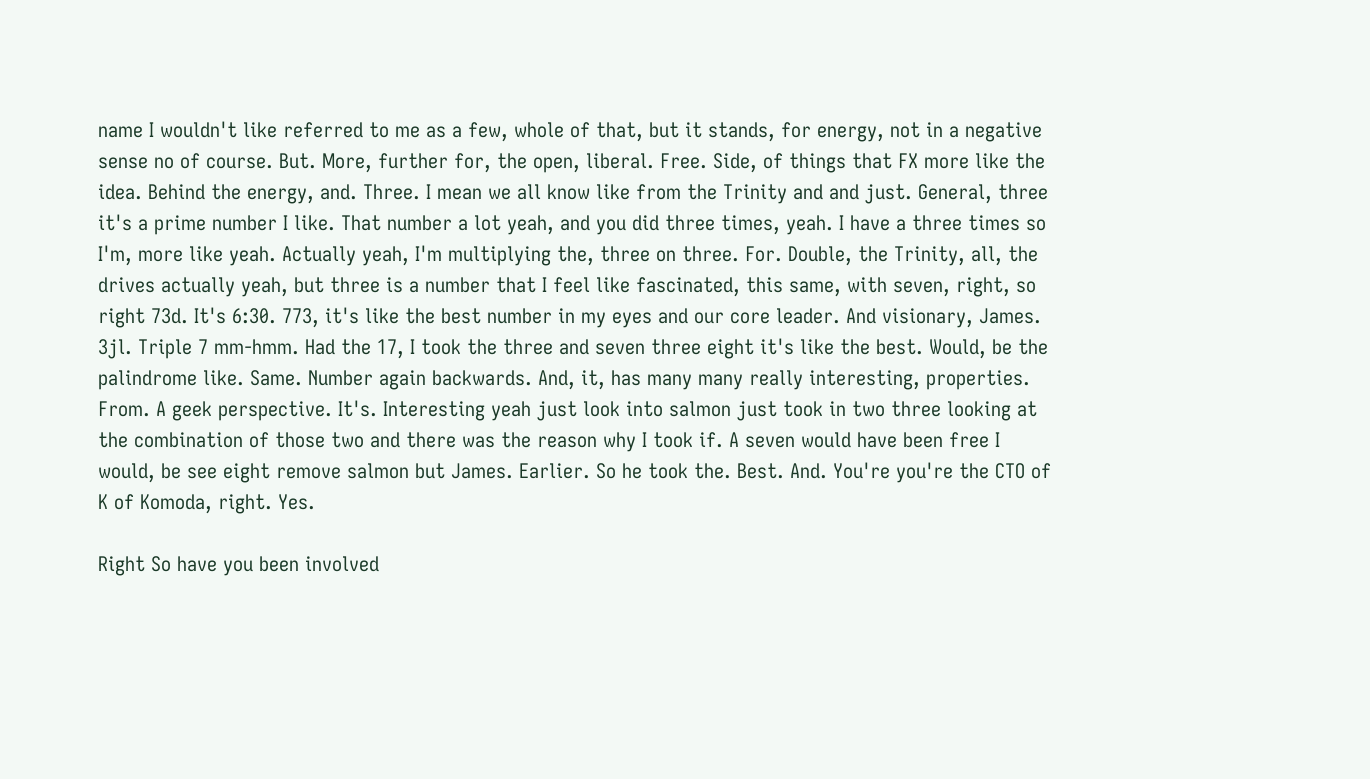name I wouldn't like referred to me as a few, whole of that, but it stands, for energy, not in a negative sense no of course. But. More, further for, the open, liberal. Free. Side, of things that FX more like the idea. Behind the energy, and. Three. I mean we all know like from the Trinity and and just. General, three it's a prime number I like. That number a lot yeah, and you did three times, yeah. I have a three times so I'm, more like yeah. Actually yeah, I'm multiplying the, three on three. For. Double, the Trinity, all, the drives actually yeah, but three is a number that I feel like fascinated, this same, with seven, right, so right 73d. It's 6:30. 773, it's like the best number in my eyes and our core leader. And visionary, James. 3jl. Triple 7 mm-hmm. Had the 17, I took the three and seven three eight it's like the best. Would, be the palindrome like. Same. Number again backwards. And, it, has many many really interesting, properties. From. A geek perspective. It's. Interesting yeah just look into salmon just took in two three looking at the combination of those two and there was the reason why I took if. A seven would have been free I would, be see eight remove salmon but James. Earlier. So he took the. Best. And. You're you're the CTO of K of Komoda, right. Yes.

Right So have you been involved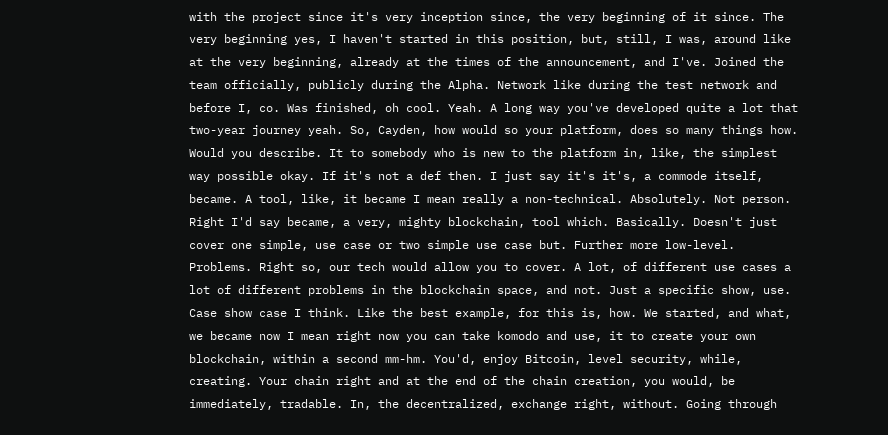with the project since it's very inception since, the very beginning of it since. The very beginning yes, I haven't started in this position, but, still, I was, around like at the very beginning, already at the times of the announcement, and I've. Joined the team officially, publicly during the Alpha. Network like during the test network and before I, co. Was finished, oh cool. Yeah. A long way you've developed quite a lot that two-year journey yeah. So, Cayden, how would so your platform, does so many things how. Would you describe. It to somebody who is new to the platform in, like, the simplest way possible okay. If it's not a def then. I just say it's it's, a commode itself, became. A tool, like, it became I mean really a non-technical. Absolutely. Not person. Right I'd say became, a very, mighty blockchain, tool which. Basically. Doesn't just cover one simple, use case or two simple use case but. Further more low-level. Problems. Right so, our tech would allow you to cover. A lot, of different use cases a lot of different problems in the blockchain space, and not. Just a specific show, use. Case show case I think. Like the best example, for this is, how. We started, and what, we became now I mean right now you can take komodo and use, it to create your own blockchain, within a second mm-hm. You'd, enjoy Bitcoin, level security, while, creating. Your chain right and at the end of the chain creation, you would, be immediately, tradable. In, the decentralized, exchange right, without. Going through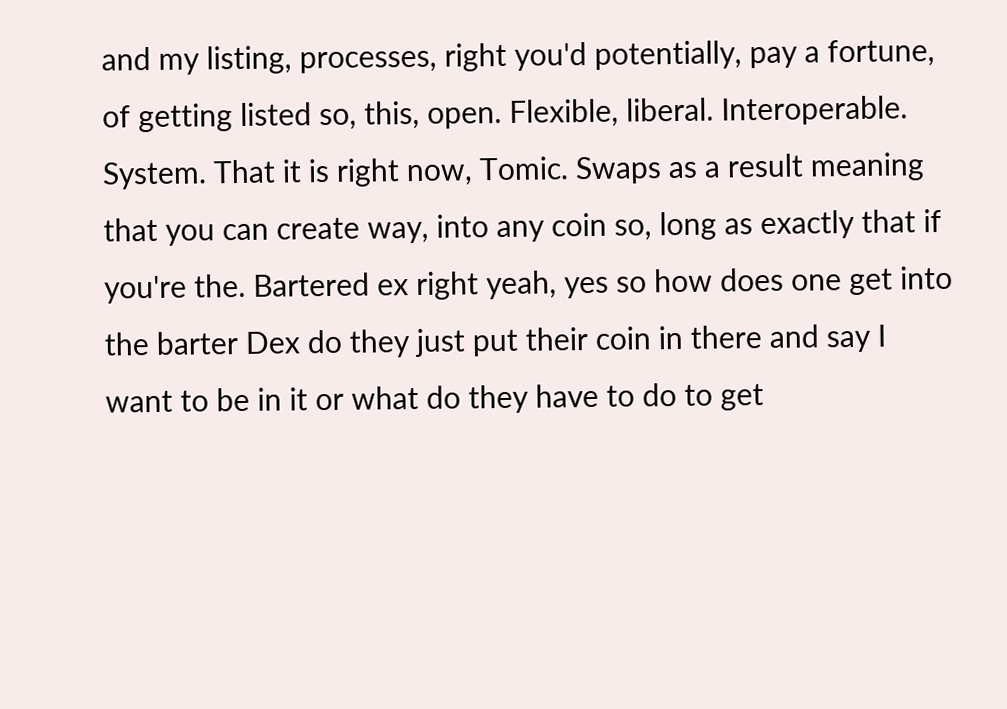and my listing, processes, right you'd potentially, pay a fortune, of getting listed so, this, open. Flexible, liberal. Interoperable. System. That it is right now, Tomic. Swaps as a result meaning that you can create way, into any coin so, long as exactly that if you're the. Bartered ex right yeah, yes so how does one get into the barter Dex do they just put their coin in there and say I want to be in it or what do they have to do to get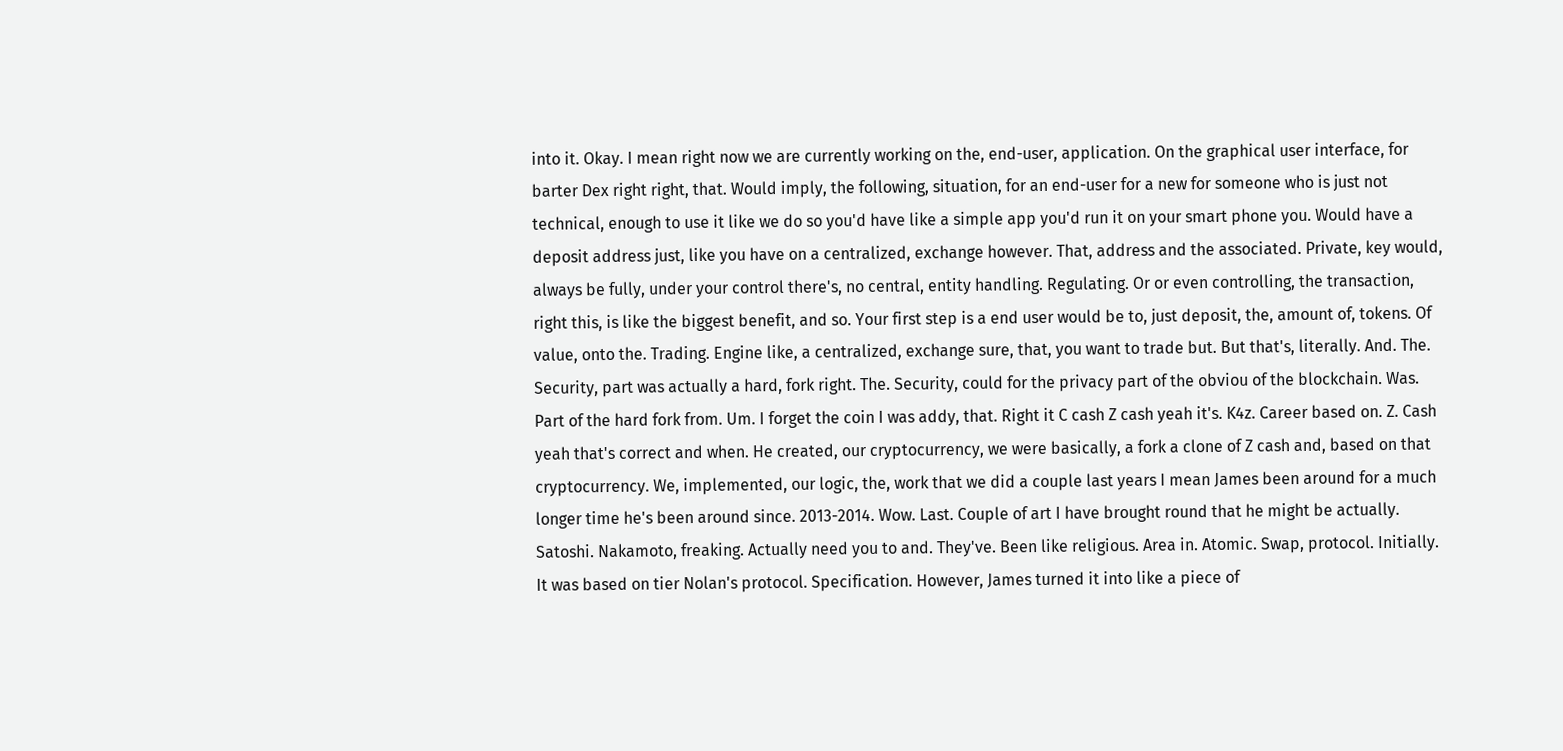into it. Okay. I mean right now we are currently working on the, end-user, application. On the graphical user interface, for barter Dex right right, that. Would imply, the following, situation, for an end-user for a new for someone who is just not technical, enough to use it like we do so you'd have like a simple app you'd run it on your smart phone you. Would have a deposit address just, like you have on a centralized, exchange however. That, address and the associated. Private, key would, always be fully, under your control there's, no central, entity handling. Regulating. Or or even controlling, the transaction, right this, is like the biggest benefit, and so. Your first step is a end user would be to, just deposit, the, amount of, tokens. Of value, onto the. Trading. Engine like, a centralized, exchange sure, that, you want to trade but. But that's, literally. And. The. Security, part was actually a hard, fork right. The. Security, could for the privacy part of the obviou of the blockchain. Was. Part of the hard fork from. Um. I forget the coin I was addy, that. Right it C cash Z cash yeah it's. K4z. Career based on. Z. Cash yeah that's correct and when. He created, our cryptocurrency, we were basically, a fork a clone of Z cash and, based on that cryptocurrency. We, implemented, our logic, the, work that we did a couple last years I mean James been around for a much longer time he's been around since. 2013-2014. Wow. Last. Couple of art I have brought round that he might be actually. Satoshi. Nakamoto, freaking. Actually need you to and. They've. Been like religious. Area in. Atomic. Swap, protocol. Initially. It was based on tier Nolan's protocol. Specification. However, James turned it into like a piece of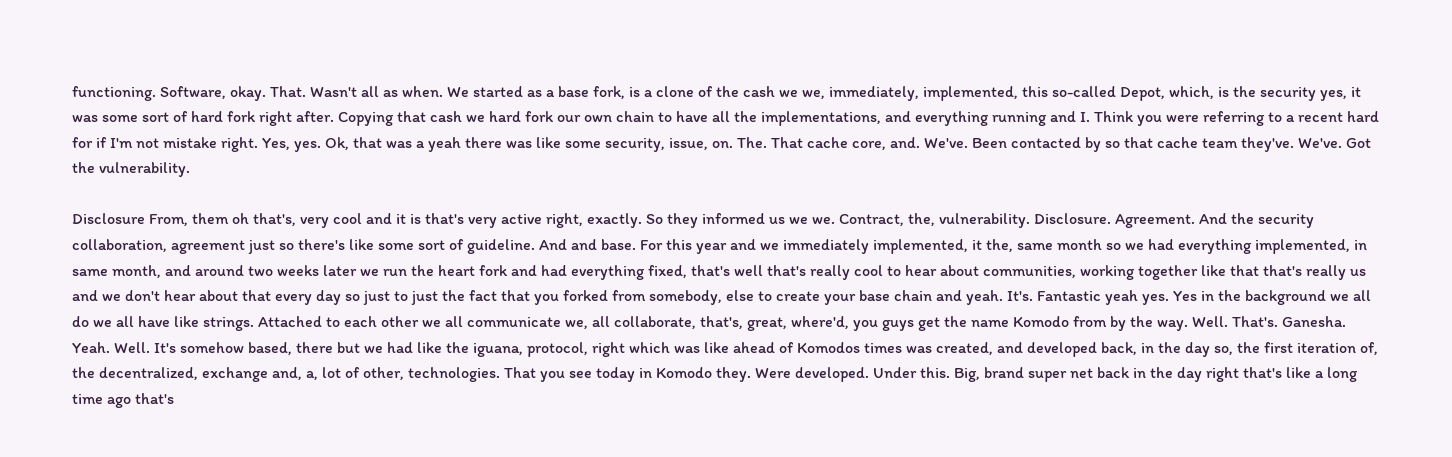functioning. Software, okay. That. Wasn't all as when. We started as a base fork, is a clone of the cash we we, immediately, implemented, this so-called Depot, which, is the security yes, it was some sort of hard fork right after. Copying that cash we hard fork our own chain to have all the implementations, and everything running and I. Think you were referring to a recent hard for if I'm not mistake right. Yes, yes. Ok, that was a yeah there was like some security, issue, on. The. That cache core, and. We've. Been contacted by so that cache team they've. We've. Got the vulnerability.

Disclosure From, them oh that's, very cool and it is that's very active right, exactly. So they informed us we we. Contract, the, vulnerability. Disclosure. Agreement. And the security collaboration, agreement just so there's like some sort of guideline. And and base. For this year and we immediately implemented, it the, same month so we had everything implemented, in same month, and around two weeks later we run the heart fork and had everything fixed, that's well that's really cool to hear about communities, working together like that that's really us and we don't hear about that every day so just to just the fact that you forked from somebody, else to create your base chain and yeah. It's. Fantastic yeah yes. Yes in the background we all do we all have like strings. Attached to each other we all communicate we, all collaborate, that's, great, where'd, you guys get the name Komodo from by the way. Well. That's. Ganesha. Yeah. Well. It's somehow based, there but we had like the iguana, protocol, right which was like ahead of Komodos times was created, and developed back, in the day so, the first iteration of, the decentralized, exchange and, a, lot of other, technologies. That you see today in Komodo they. Were developed. Under this. Big, brand super net back in the day right that's like a long time ago that's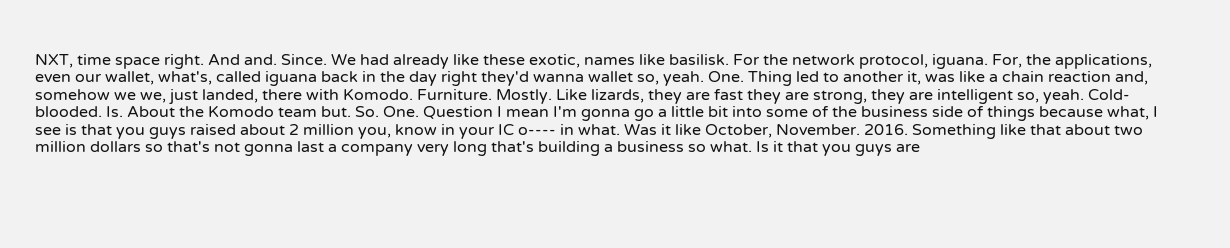NXT, time space right. And and. Since. We had already like these exotic, names like basilisk. For the network protocol, iguana. For, the applications, even our wallet, what's, called iguana back in the day right they'd wanna wallet so, yeah. One. Thing led to another it, was like a chain reaction and, somehow we we, just landed, there with Komodo. Furniture. Mostly. Like lizards, they are fast they are strong, they are intelligent so, yeah. Cold-blooded. Is. About the Komodo team but. So. One. Question I mean I'm gonna go a little bit into some of the business side of things because what, I see is that you guys raised about 2 million you, know in your IC o---- in what. Was it like October, November. 2016. Something like that about two million dollars so that's not gonna last a company very long that's building a business so what. Is it that you guys are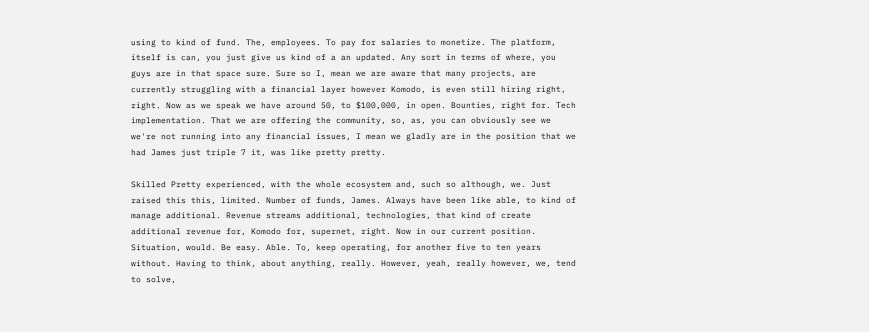using to kind of fund. The, employees. To pay for salaries to monetize. The platform, itself is can, you just give us kind of a an updated. Any sort in terms of where, you guys are in that space sure. Sure so I, mean we are aware that many projects, are currently struggling with a financial layer however Komodo, is even still hiring right, right. Now as we speak we have around 50, to $100,000, in open. Bounties, right for. Tech implementation. That we are offering the community, so, as, you can obviously see we we're not running into any financial issues, I mean we gladly are in the position that we had James just triple 7 it, was like pretty pretty.

Skilled Pretty experienced, with the whole ecosystem and, such so although, we. Just raised this this, limited. Number of funds, James. Always have been like able, to kind of manage additional. Revenue streams additional, technologies, that kind of create additional revenue for, Komodo for, supernet, right. Now in our current position. Situation, would. Be easy. Able. To, keep operating, for another five to ten years without. Having to think, about anything, really. However, yeah, really however, we, tend to solve,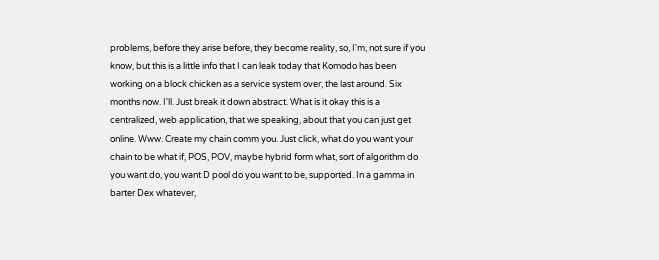problems, before they arise before, they become reality, so, I'm, not sure if you know, but this is a little info that I can leak today that Komodo has been working on a block chicken as a service system over, the last around. Six months now. I'll. Just break it down abstract. What is it okay this is a centralized, web application, that we speaking, about that you can just get online. Www. Create my chain comm you. Just click, what do you want your chain to be what if, POS, POV, maybe hybrid form what, sort of algorithm do you want do, you want D pool do you want to be, supported. In a gamma in barter Dex whatever,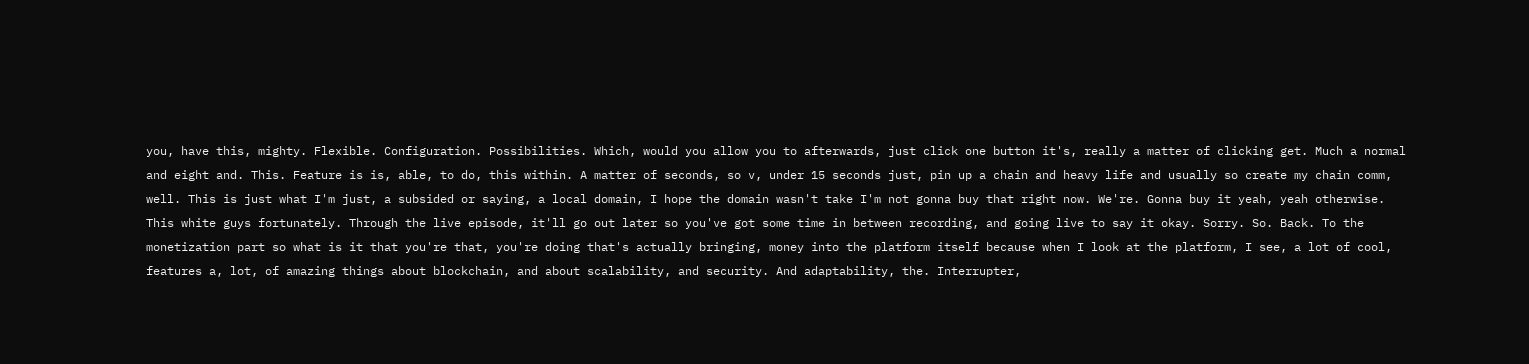you, have this, mighty. Flexible. Configuration. Possibilities. Which, would you allow you to afterwards, just click one button it's, really a matter of clicking get. Much a normal and eight and. This. Feature is is, able, to do, this within. A matter of seconds, so v, under 15 seconds just, pin up a chain and heavy life and usually so create my chain comm, well. This is just what I'm just, a subsided or saying, a local domain, I hope the domain wasn't take I'm not gonna buy that right now. We're. Gonna buy it yeah, yeah otherwise. This white guys fortunately. Through the live episode, it'll go out later so you've got some time in between recording, and going live to say it okay. Sorry. So. Back. To the monetization part so what is it that you're that, you're doing that's actually bringing, money into the platform itself because when I look at the platform, I see, a lot of cool, features a, lot, of amazing things about blockchain, and about scalability, and security. And adaptability, the. Interrupter,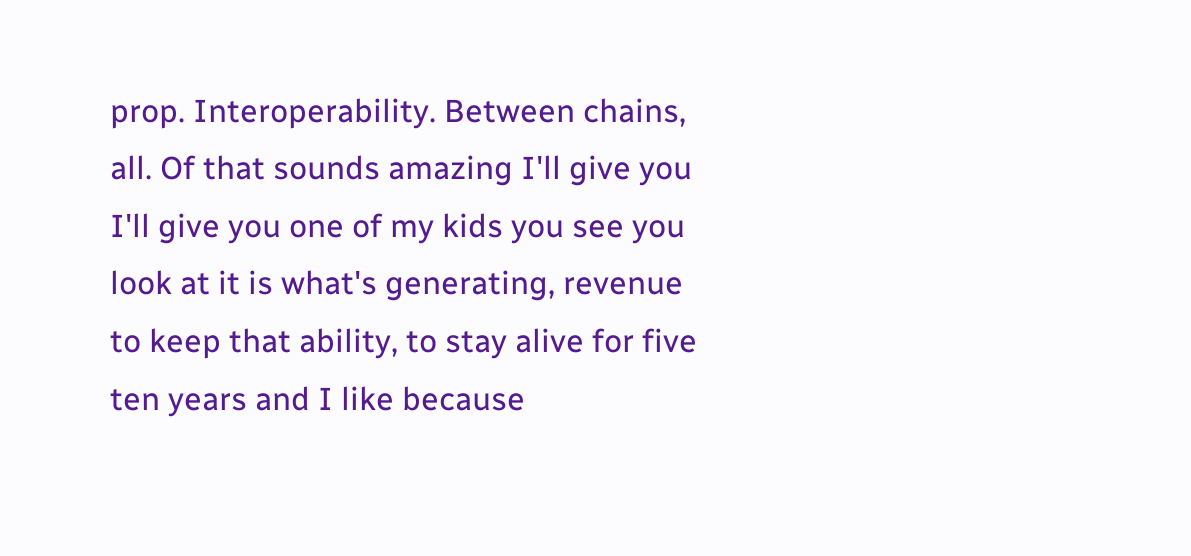prop. Interoperability. Between chains, all. Of that sounds amazing I'll give you I'll give you one of my kids you see you look at it is what's generating, revenue to keep that ability, to stay alive for five ten years and I like because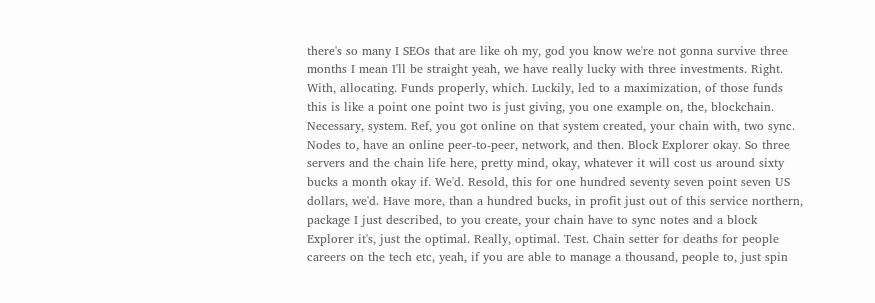there's so many I SEOs that are like oh my, god you know we're not gonna survive three months I mean I'll be straight yeah, we have really lucky with three investments. Right. With, allocating. Funds properly, which. Luckily, led to a maximization, of those funds this is like a point one point two is just giving, you one example on, the, blockchain. Necessary, system. Ref, you got online on that system created, your chain with, two sync. Nodes to, have an online peer-to-peer, network, and then. Block Explorer okay. So three servers and the chain life here, pretty mind, okay, whatever it will cost us around sixty bucks a month okay if. We'd. Resold, this for one hundred seventy seven point seven US dollars, we'd. Have more, than a hundred bucks, in profit just out of this service northern, package I just described, to you create, your chain have to sync notes and a block Explorer it's, just the optimal. Really, optimal. Test. Chain setter for deaths for people careers on the tech etc, yeah, if you are able to manage a thousand, people to, just spin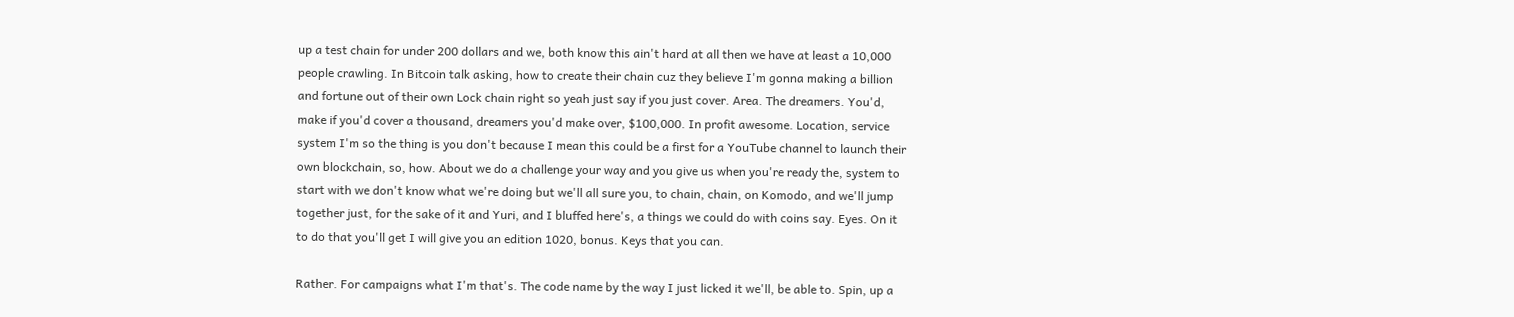up a test chain for under 200 dollars and we, both know this ain't hard at all then we have at least a 10,000 people crawling. In Bitcoin talk asking, how to create their chain cuz they believe I'm gonna making a billion and fortune out of their own Lock chain right so yeah just say if you just cover. Area. The dreamers. You'd, make if you'd cover a thousand, dreamers you'd make over, $100,000. In profit awesome. Location, service system I'm so the thing is you don't because I mean this could be a first for a YouTube channel to launch their own blockchain, so, how. About we do a challenge your way and you give us when you're ready the, system to start with we don't know what we're doing but we'll all sure you, to chain, chain, on Komodo, and we'll jump together just, for the sake of it and Yuri, and I bluffed here's, a things we could do with coins say. Eyes. On it to do that you'll get I will give you an edition 1020, bonus. Keys that you can.

Rather. For campaigns what I'm that's. The code name by the way I just licked it we'll, be able to. Spin, up a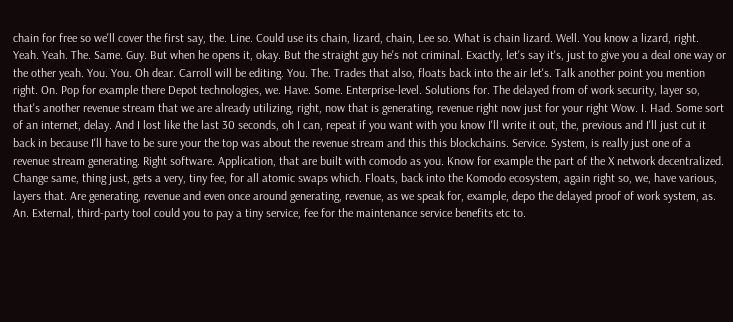chain for free so we'll cover the first say, the. Line. Could use its chain, lizard, chain, Lee so. What is chain lizard. Well. You know a lizard, right. Yeah. Yeah. The. Same. Guy. But when he opens it, okay. But the straight guy he's not criminal. Exactly, let's say it's, just to give you a deal one way or the other yeah. You. You. Oh dear. Carroll will be editing. You. The. Trades that also, floats back into the air let's. Talk another point you mention right. On. Pop for example there Depot technologies, we. Have. Some. Enterprise-level. Solutions for. The delayed from of work security, layer so, that's another revenue stream that we are already utilizing, right, now that is generating, revenue right now just for your right Wow. I. Had. Some sort of an internet, delay. And I lost like the last 30 seconds, oh I can, repeat if you want with you know I'll write it out, the, previous and I'll just cut it back in because I'll have to be sure your the top was about the revenue stream and this this blockchains. Service. System, is really just one of a revenue stream generating. Right software. Application, that are built with comodo as you. Know for example the part of the X network decentralized. Change same, thing just, gets a very, tiny fee, for all atomic swaps which. Floats, back into the Komodo ecosystem, again right so, we, have various, layers that. Are generating, revenue and even once around generating, revenue, as we speak for, example, depo the delayed proof of work system, as. An. External, third-party tool could you to pay a tiny service, fee for the maintenance service benefits etc to.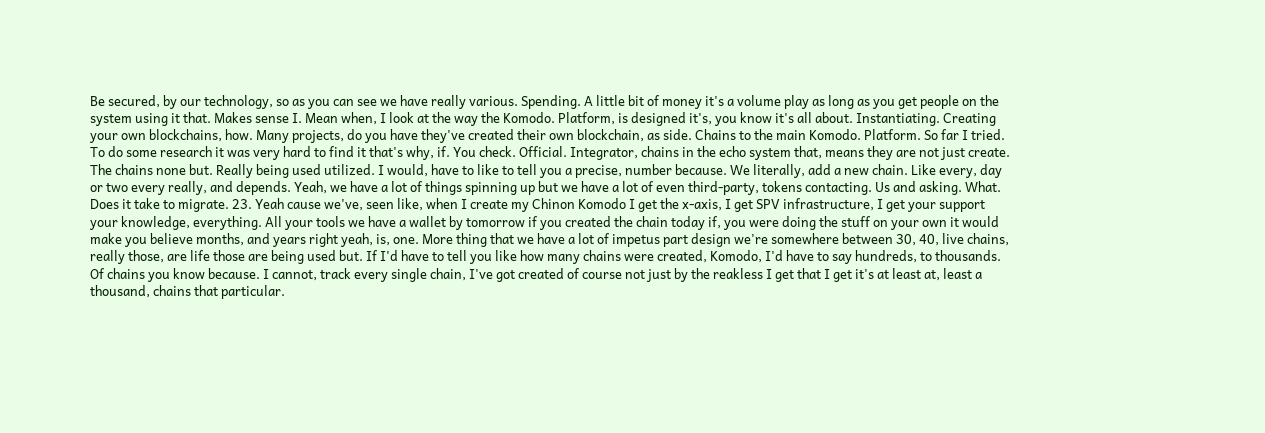Be secured, by our technology, so as you can see we have really various. Spending. A little bit of money it's a volume play as long as you get people on the system using it that. Makes sense I. Mean when, I look at the way the Komodo. Platform, is designed it's, you know it's all about. Instantiating. Creating your own blockchains, how. Many projects, do you have they've created their own blockchain, as side. Chains to the main Komodo. Platform. So far I tried. To do some research it was very hard to find it that's why, if. You check. Official. Integrator, chains in the echo system that, means they are not just create. The chains none but. Really being used utilized. I would, have to like to tell you a precise, number because. We literally, add a new chain. Like every, day or two every really, and depends. Yeah, we have a lot of things spinning up but we have a lot of even third-party, tokens contacting. Us and asking. What. Does it take to migrate. 23. Yeah cause we've, seen like, when I create my Chinon Komodo I get the x-axis, I get SPV infrastructure, I get your support your knowledge, everything. All your tools we have a wallet by tomorrow if you created the chain today if, you were doing the stuff on your own it would make you believe months, and years right yeah, is, one. More thing that we have a lot of impetus part design we're somewhere between 30, 40, live chains, really those, are life those are being used but. If I'd have to tell you like how many chains were created, Komodo, I'd have to say hundreds, to thousands. Of chains you know because. I cannot, track every single chain, I've got created of course not just by the reakless I get that I get it's at least at, least a thousand, chains that particular.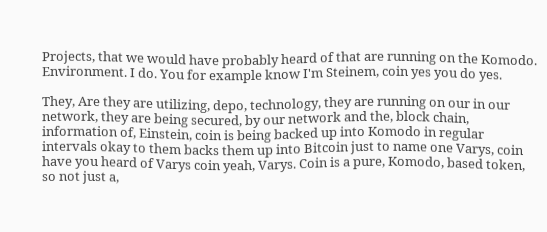Projects, that we would have probably heard of that are running on the Komodo. Environment. I do. You for example know I'm Steinem, coin yes you do yes.

They, Are they are utilizing, depo, technology, they are running on our in our network, they are being secured, by our network and the, block chain, information of, Einstein, coin is being backed up into Komodo in regular intervals okay to them backs them up into Bitcoin just to name one Varys, coin have you heard of Varys coin yeah, Varys. Coin is a pure, Komodo, based token, so not just a,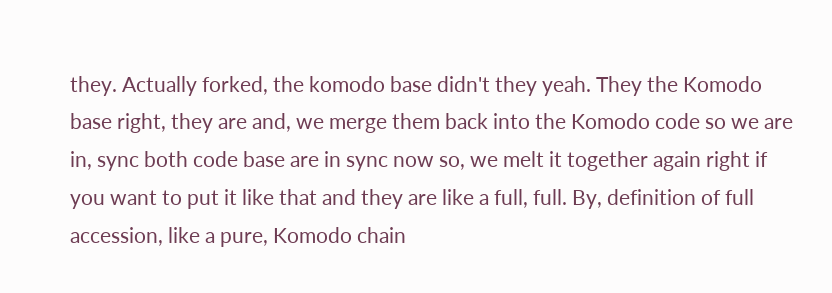they. Actually forked, the komodo base didn't they yeah. They the Komodo base right, they are and, we merge them back into the Komodo code so we are in, sync both code base are in sync now so, we melt it together again right if you want to put it like that and they are like a full, full. By, definition of full accession, like a pure, Komodo chain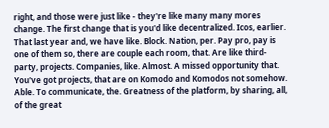right, and those were just like - they're like many many mores change. The first change that is you'd like decentralized. Icos, earlier. That last year and, we have like. Block. Nation, per. Pay pro, pay is one of them so, there are couple each room, that. Are like third-party, projects. Companies, like. Almost. A missed opportunity that. You've got projects, that are on Komodo and Komodos not somehow. Able. To communicate, the. Greatness of the platform, by sharing, all, of the great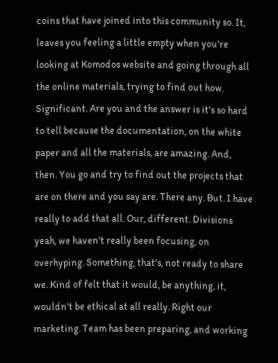coins that have joined into this community so. It, leaves you feeling a little empty when you're looking at Komodos website and going through all the online materials, trying to find out how. Significant. Are you and the answer is it's so hard to tell because the documentation, on the white paper and all the materials, are amazing. And, then. You go and try to find out the projects that are on there and you say are. There any. But. I have really to add that all. Our, different. Divisions yeah, we haven't really been focusing, on overhyping. Something, that's, not ready to share we. Kind of felt that it would, be anything, it, wouldn't be ethical at all really. Right our marketing. Team has been preparing, and working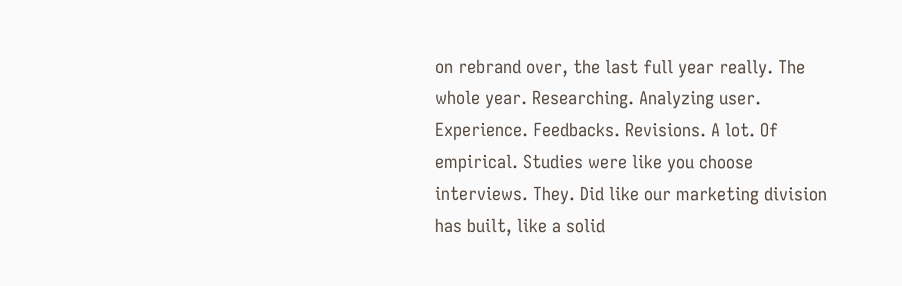on rebrand over, the last full year really. The whole year. Researching. Analyzing user. Experience. Feedbacks. Revisions. A lot. Of empirical. Studies were like you choose interviews. They. Did like our marketing division has built, like a solid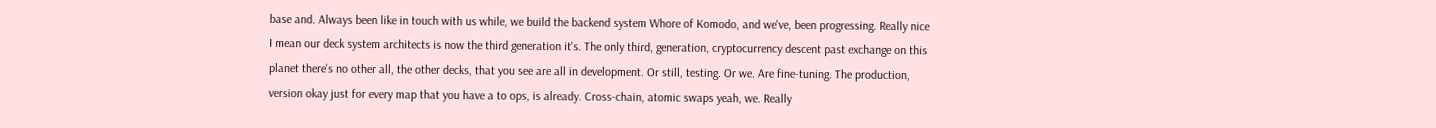base and. Always been like in touch with us while, we build the backend system Whore of Komodo, and we've, been progressing. Really nice I mean our deck system architects is now the third generation it's. The only third, generation, cryptocurrency descent past exchange on this planet there's no other all, the other decks, that you see are all in development. Or still, testing. Or we. Are fine-tuning. The production, version okay just for every map that you have a to ops, is already. Cross-chain, atomic swaps yeah, we. Really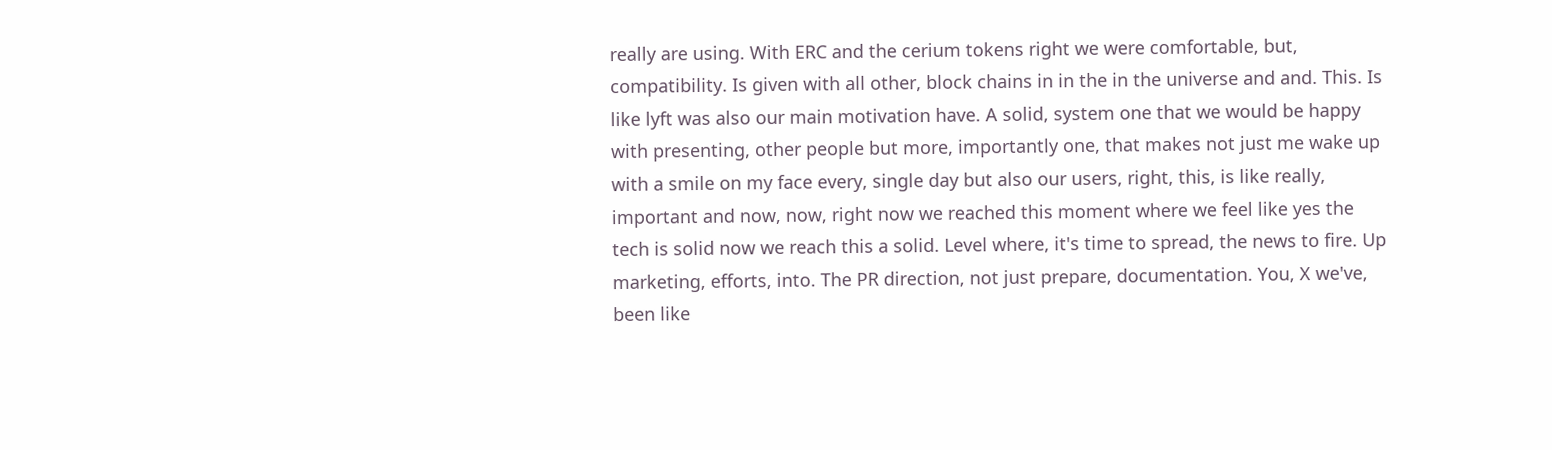really are using. With ERC and the cerium tokens right we were comfortable, but, compatibility. Is given with all other, block chains in in the in the universe and and. This. Is like lyft was also our main motivation have. A solid, system one that we would be happy with presenting, other people but more, importantly one, that makes not just me wake up with a smile on my face every, single day but also our users, right, this, is like really, important and now, now, right now we reached this moment where we feel like yes the tech is solid now we reach this a solid. Level where, it's time to spread, the news to fire. Up marketing, efforts, into. The PR direction, not just prepare, documentation. You, X we've, been like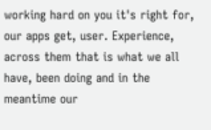working hard on you it's right for, our apps get, user. Experience, across them that is what we all have, been doing and in the meantime our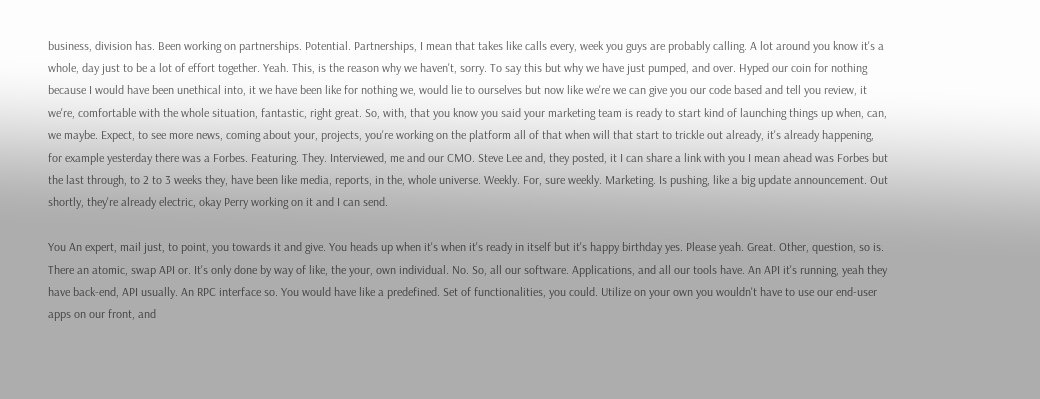business, division has. Been working on partnerships. Potential. Partnerships, I mean that takes like calls every, week you guys are probably calling. A lot around you know it's a whole, day just to be a lot of effort together. Yeah. This, is the reason why we haven't, sorry. To say this but why we have just pumped, and over. Hyped our coin for nothing because I would have been unethical into, it we have been like for nothing we, would lie to ourselves but now like we're we can give you our code based and tell you review, it we're, comfortable with the whole situation, fantastic, right great. So, with, that you know you said your marketing team is ready to start kind of launching things up when, can, we maybe. Expect, to see more news, coming about your, projects, you're working on the platform all of that when will that start to trickle out already, it's already happening, for example yesterday there was a Forbes. Featuring. They. Interviewed, me and our CMO. Steve Lee and, they posted, it I can share a link with you I mean ahead was Forbes but the last through, to 2 to 3 weeks they, have been like media, reports, in the, whole universe. Weekly. For, sure weekly. Marketing. Is pushing, like a big update announcement. Out shortly, they're already electric, okay Perry working on it and I can send.

You An expert, mail just, to point, you towards it and give. You heads up when it's when it's ready in itself but it's happy birthday yes. Please yeah. Great. Other, question, so is. There an atomic, swap API or. It's only done by way of like, the your, own individual. No. So, all our software. Applications, and all our tools have. An API it's running, yeah they have back-end, API usually. An RPC interface so. You would have like a predefined. Set of functionalities, you could. Utilize on your own you wouldn't have to use our end-user apps on our front, and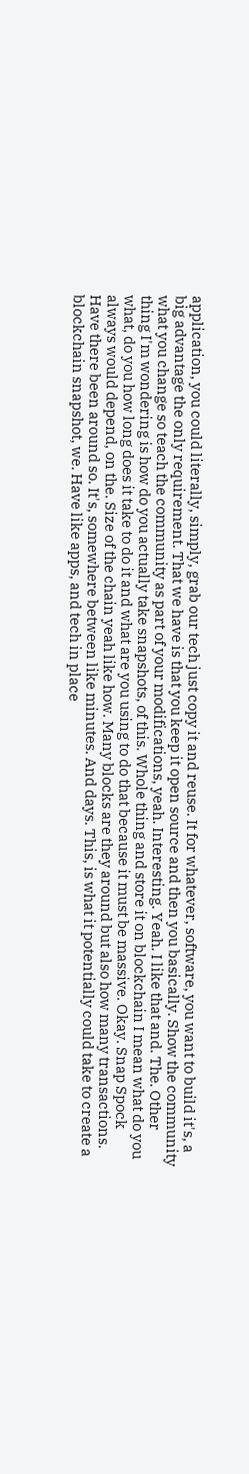application, you could literally, simply, grab our tech just copy it and reuse. It for whatever, software, you want to build it's, a big advantage the only requirement. That we have is that you keep it open source and then you basically. Show the community what you change so teach the community as part of your modifications, yeah. Interesting. Yeah. I like that and. The. Other thing I'm wondering is how do you actually take snapshots, of this. Whole thing and store it on blockchain I mean what do you what, do you how long does it take to do it and what are you using to do that because it must be massive. Okay. Snap Spock always would depend, on the. Size of the chain yeah like how. Many blocks are they around but also how many transactions. Have there been around so. It's, somewhere between like minutes. And days. This, is what it potentially could take to create a blockchain snapshot, we. Have like apps, and tech in place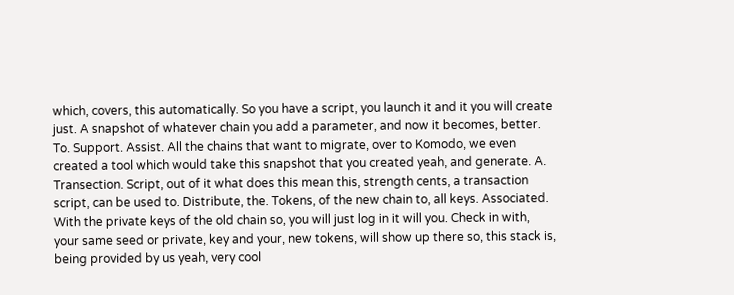which, covers, this automatically. So you have a script, you launch it and it you will create just. A snapshot of whatever chain you add a parameter, and now it becomes, better. To. Support. Assist. All the chains that want to migrate, over to Komodo, we even created a tool which would take this snapshot that you created yeah, and generate. A. Transection. Script, out of it what does this mean this, strength cents, a transaction script, can be used to. Distribute, the. Tokens, of the new chain to, all keys. Associated. With the private keys of the old chain so, you will just log in it will you. Check in with, your same seed or private, key and your, new tokens, will show up there so, this stack is, being provided by us yeah, very cool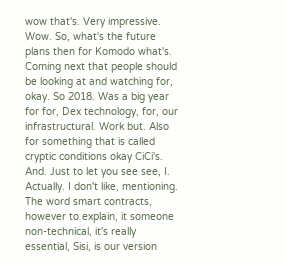wow that's. Very impressive. Wow. So, what's the future plans then for Komodo what's. Coming next that people should be looking at and watching for, okay. So 2018. Was a big year for for, Dex technology, for, our infrastructural. Work but. Also for something that is called cryptic conditions okay CiCi's. And. Just to let you see see, I. Actually. I don't like, mentioning. The word smart contracts, however to explain, it someone non-technical, it's really essential, Sisi, is our version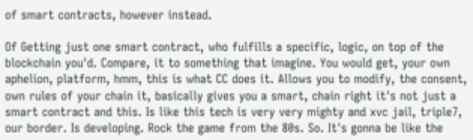of smart contracts, however instead.

Of Getting just one smart contract, who fulfills a specific, logic, on top of the blockchain you'd. Compare, it to something that imagine. You would get, your own aphelion, platform, hmm, this is what CC does it. Allows you to modify, the consent, own rules of your chain it, basically gives you a smart, chain right it's not just a smart contract and this. Is like this tech is very very mighty and xvc jail, triple7, our border. Is developing. Rock the game from the 80s. So. It's gonna be like the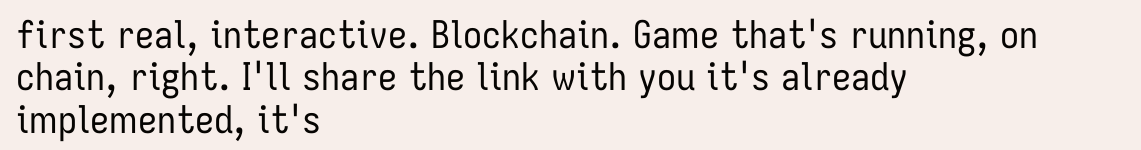first real, interactive. Blockchain. Game that's running, on chain, right. I'll share the link with you it's already implemented, it's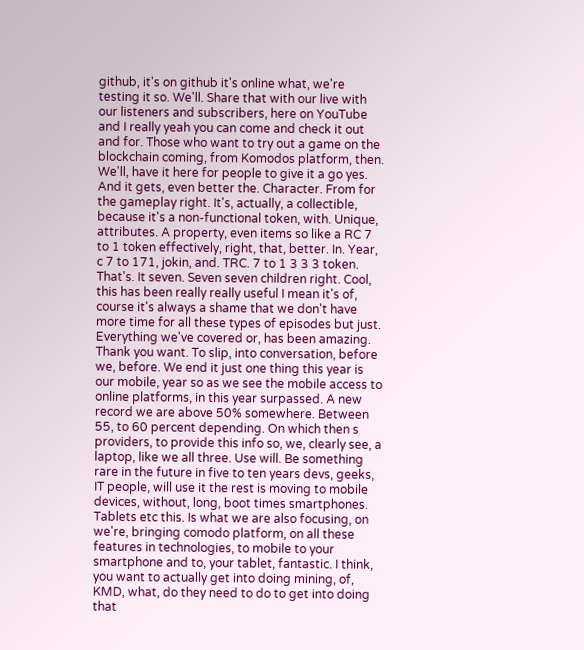github, it's on github it's online what, we're testing it so. We'll. Share that with our live with our listeners and subscribers, here on YouTube and I really yeah you can come and check it out and for. Those who want to try out a game on the blockchain coming, from Komodos platform, then. We'll, have it here for people to give it a go yes. And it gets, even better the. Character. From for the gameplay right. It's, actually, a collectible, because it's a non-functional token, with. Unique, attributes. A property, even items so like a RC 7 to 1 token effectively, right, that, better. In. Year, c 7 to 171, jokin, and. TRC. 7 to 1 3 3 3 token. That's. It seven. Seven seven children right. Cool, this has been really really useful I mean it's of, course it's always a shame that we don't have more time for all these types of episodes but just. Everything we've covered or, has been amazing. Thank you want. To slip, into conversation, before we, before. We end it just one thing this year is our mobile, year so as we see the mobile access to online platforms, in this year surpassed. A new record we are above 50% somewhere. Between 55, to 60 percent depending. On which then s providers, to provide this info so, we, clearly see, a laptop, like we all three. Use will. Be something rare in the future in five to ten years devs, geeks, IT people, will use it the rest is moving to mobile devices, without, long, boot times smartphones. Tablets etc this. Is what we are also focusing, on we're, bringing comodo platform, on all these features in technologies, to mobile to your smartphone and to, your tablet, fantastic. I think, you want to actually get into doing mining, of, KMD, what, do they need to do to get into doing that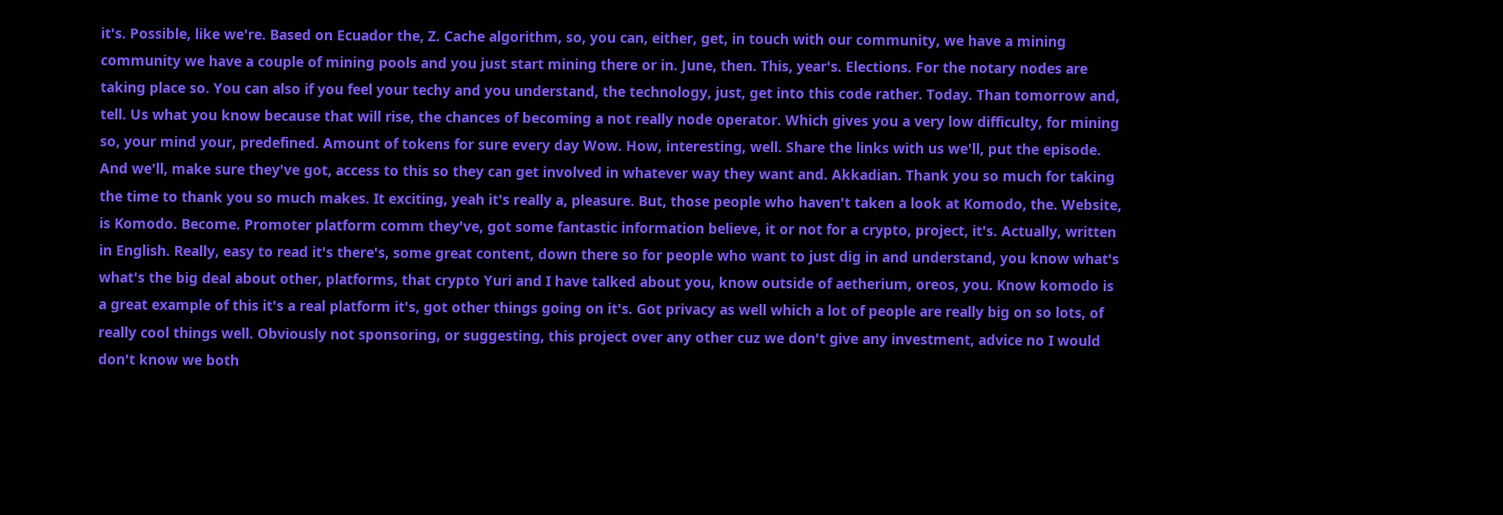it's. Possible, like we're. Based on Ecuador the, Z. Cache algorithm, so, you can, either, get, in touch with our community, we have a mining community we have a couple of mining pools and you just start mining there or in. June, then. This, year's. Elections. For the notary nodes are taking place so. You can also if you feel your techy and you understand, the technology, just, get into this code rather. Today. Than tomorrow and, tell. Us what you know because that will rise, the chances of becoming a not really node operator. Which gives you a very low difficulty, for mining so, your mind your, predefined. Amount of tokens for sure every day Wow. How, interesting, well. Share the links with us we'll, put the episode. And we'll, make sure they've got, access to this so they can get involved in whatever way they want and. Akkadian. Thank you so much for taking the time to thank you so much makes. It exciting, yeah it's really a, pleasure. But, those people who haven't taken a look at Komodo, the. Website, is Komodo. Become. Promoter platform comm they've, got some fantastic information believe, it or not for a crypto, project, it's. Actually, written in English. Really, easy to read it's there's, some great content, down there so for people who want to just dig in and understand, you know what's what's the big deal about other, platforms, that crypto Yuri and I have talked about you, know outside of aetherium, oreos, you. Know komodo is a great example of this it's a real platform it's, got other things going on it's. Got privacy as well which a lot of people are really big on so lots, of really cool things well. Obviously not sponsoring, or suggesting, this project over any other cuz we don't give any investment, advice no I would don't know we both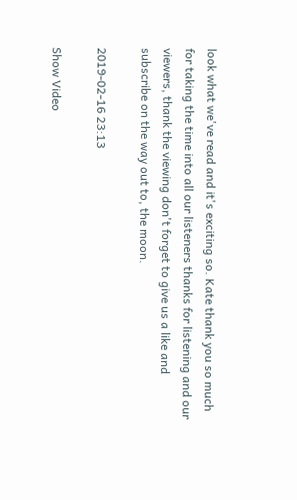look what we've read and it's exciting so. Kate thank you so much for taking the time into all our listeners thanks for listening and our viewers, thank the viewing don't forget to give us a like and subscribe on the way out to, the moon.

2019-02-16 23:13

Show Video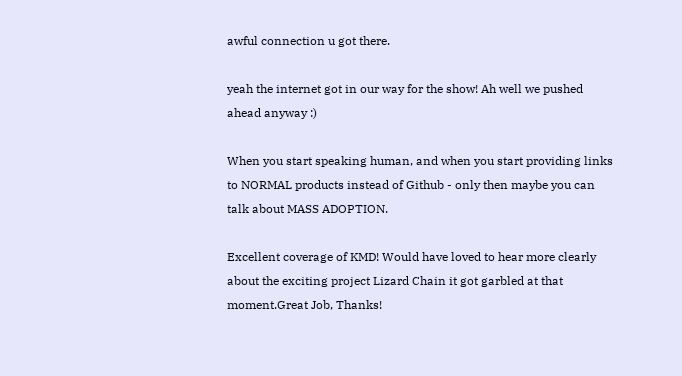awful connection u got there.

yeah the internet got in our way for the show! Ah well we pushed ahead anyway :)

When you start speaking human, and when you start providing links to NORMAL products instead of Github - only then maybe you can talk about MASS ADOPTION.

Excellent coverage of KMD! Would have loved to hear more clearly about the exciting project Lizard Chain it got garbled at that moment.Great Job, Thanks!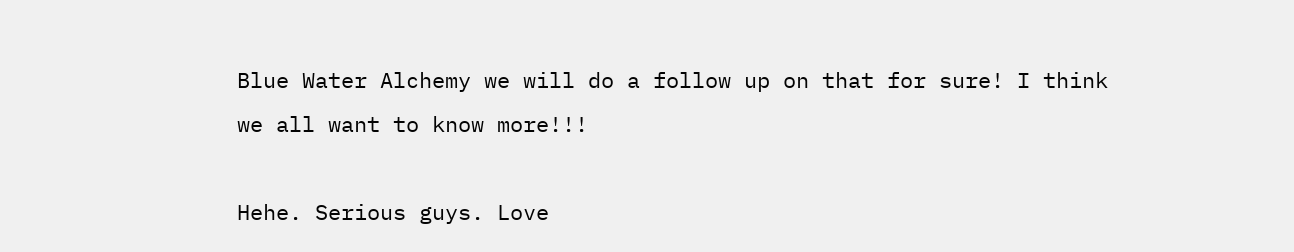Blue Water Alchemy we will do a follow up on that for sure! I think we all want to know more!!!

Hehe. Serious guys. Love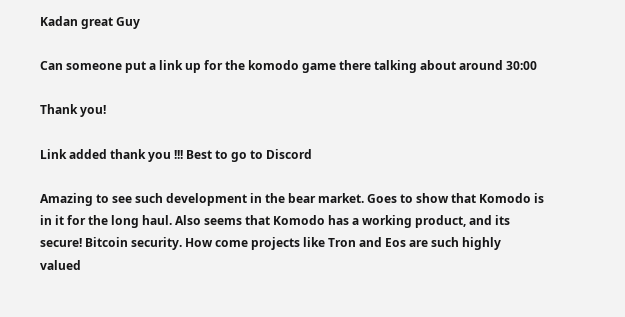Kadan great Guy

Can someone put a link up for the komodo game there talking about around 30:00

Thank you!

Link added thank you !!! Best to go to Discord

Amazing to see such development in the bear market. Goes to show that Komodo is in it for the long haul. Also seems that Komodo has a working product, and its secure! Bitcoin security. How come projects like Tron and Eos are such highly valued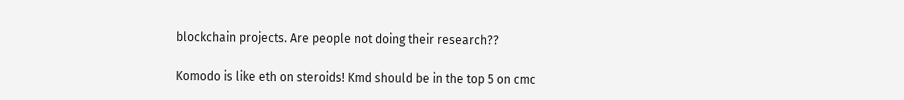blockchain projects. Are people not doing their research??

Komodo is like eth on steroids! Kmd should be in the top 5 on cmc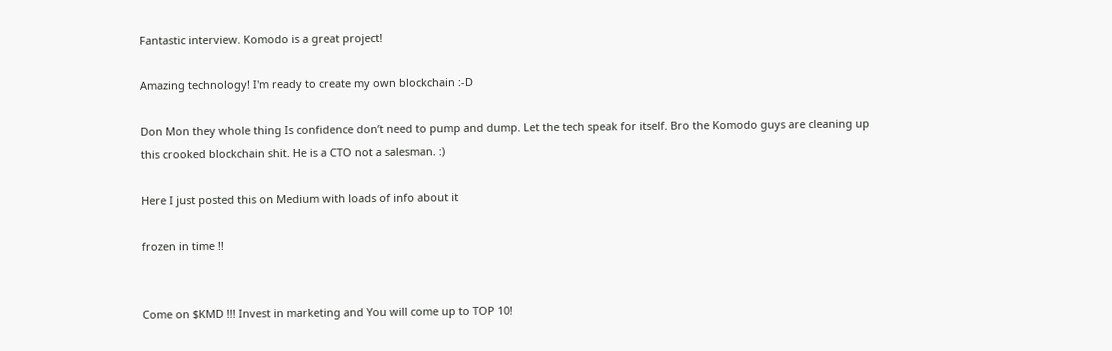Fantastic interview. Komodo is a great project!

Amazing technology! I'm ready to create my own blockchain :-D

Don Mon they whole thing Is confidence don’t need to pump and dump. Let the tech speak for itself. Bro the Komodo guys are cleaning up this crooked blockchain shit. He is a CTO not a salesman. :)

Here I just posted this on Medium with loads of info about it

frozen in time !!


Come on $KMD !!! Invest in marketing and You will come up to TOP 10!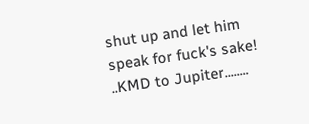shut up and let him speak for fuck's sake! ..KMD to Jupiter........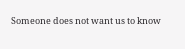Someone does not want us to know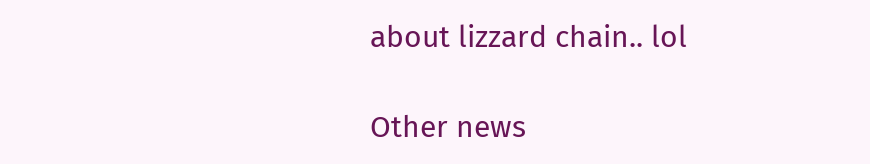about lizzard chain.. lol

Other news